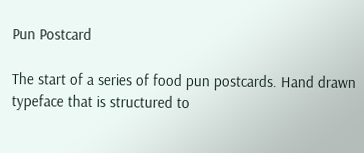Pun Postcard

The start of a series of food pun postcards. Hand drawn typeface that is structured to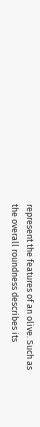represent the features of an olive. Such as the overall roundness describes its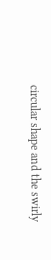circular shape and the swirly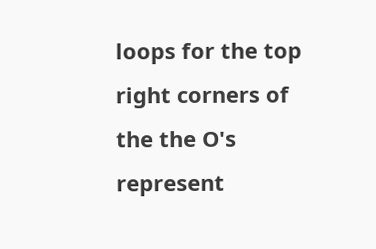loops for the top right corners of the the O's represent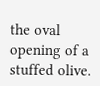the oval opening of a stuffed olive.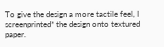To give the design a more tactile feel, I screenprinted* the design onto textured paper.